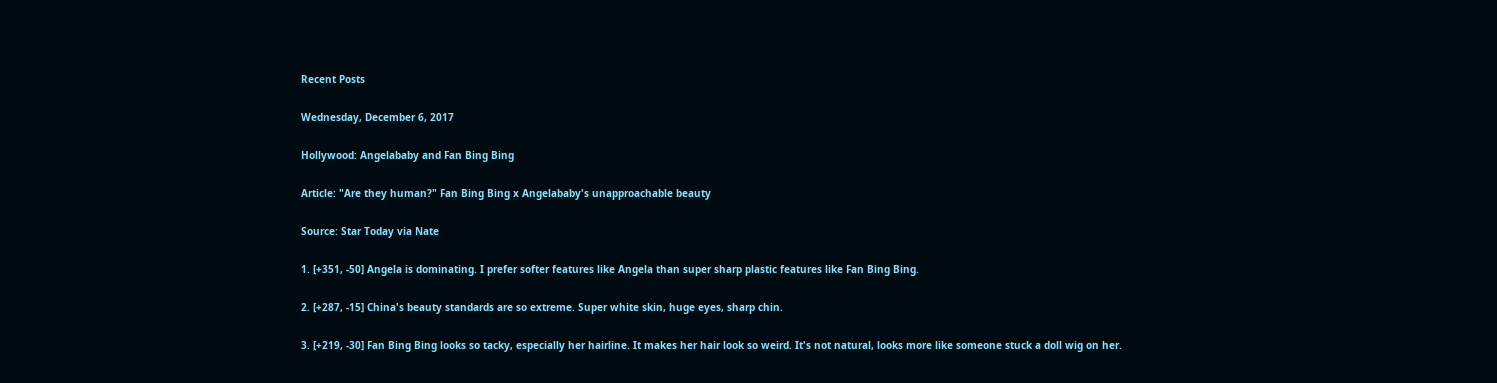Recent Posts

Wednesday, December 6, 2017

Hollywood: Angelababy and Fan Bing Bing

Article: "Are they human?" Fan Bing Bing x Angelababy's unapproachable beauty

Source: Star Today via Nate

1. [+351, -50] Angela is dominating. I prefer softer features like Angela than super sharp plastic features like Fan Bing Bing.

2. [+287, -15] China's beauty standards are so extreme. Super white skin, huge eyes, sharp chin.

3. [+219, -30] Fan Bing Bing looks so tacky, especially her hairline. It makes her hair look so weird. It's not natural, looks more like someone stuck a doll wig on her.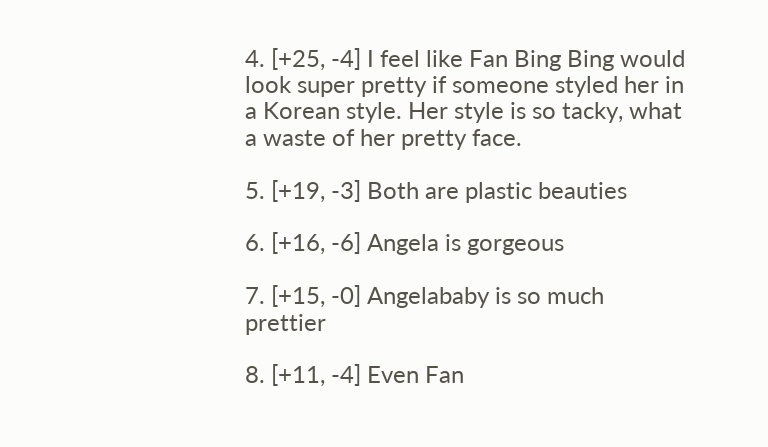4. [+25, -4] I feel like Fan Bing Bing would look super pretty if someone styled her in a Korean style. Her style is so tacky, what a waste of her pretty face.

5. [+19, -3] Both are plastic beauties

6. [+16, -6] Angela is gorgeous

7. [+15, -0] Angelababy is so much prettier

8. [+11, -4] Even Fan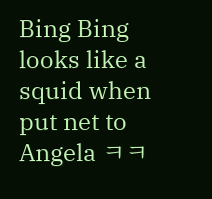Bing Bing looks like a squid when put net to Angela ㅋㅋ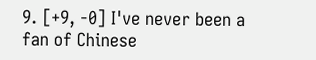9. [+9, -0] I've never been a fan of Chinese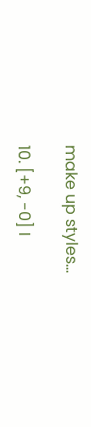make up styles...

10. [+9, -0] I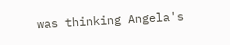was thinking Angela's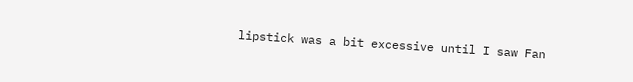lipstick was a bit excessive until I saw Fan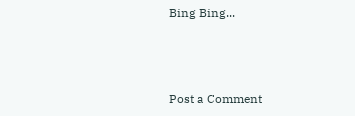Bing Bing...



Post a Comment